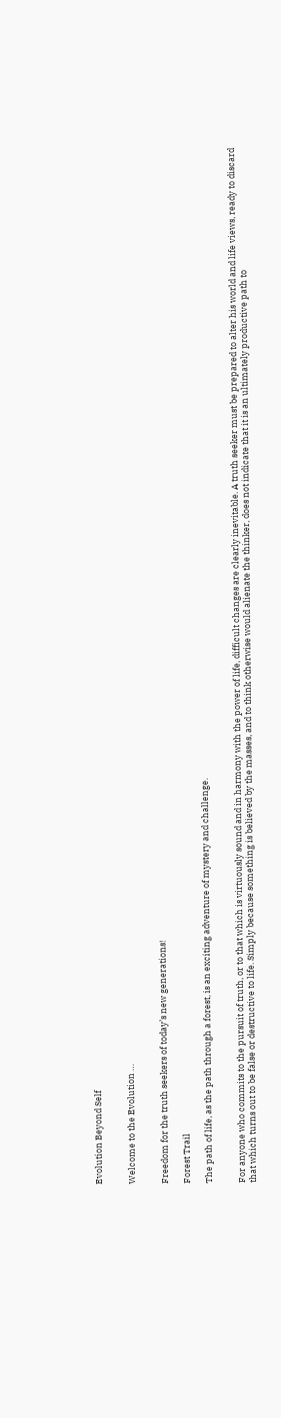Evolution Beyond Self


Welcome to the Evolution …


Freedom for the truth seekers of today’s new generations!

Forest Trail

The path of life, as the path through a forest, is an exciting adventure of mystery and challenge.


For anyone who commits to the pursuit of truth, or to that which is virtuously sound and in harmony with the power of life, difficult changes are clearly inevitable. A truth seeker must be prepared to alter his world and life views, ready to discard that which turns out to be false or destructive to life. Simply because something is believed by the masses, and to think otherwise would alienate the thinker, does not indicate that it is an ultimately productive path to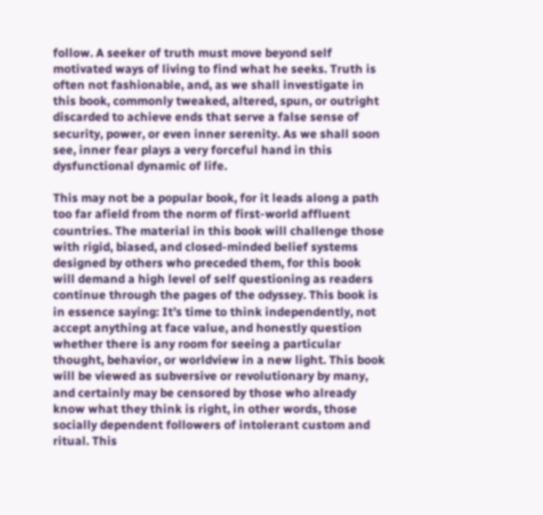follow. A seeker of truth must move beyond self motivated ways of living to find what he seeks. Truth is often not fashionable, and, as we shall investigate in this book, commonly tweaked, altered, spun, or outright discarded to achieve ends that serve a false sense of security, power, or even inner serenity. As we shall soon see, inner fear plays a very forceful hand in this dysfunctional dynamic of life.

This may not be a popular book, for it leads along a path too far afield from the norm of first-world affluent countries. The material in this book will challenge those with rigid, biased, and closed-minded belief systems designed by others who preceded them, for this book will demand a high level of self questioning as readers continue through the pages of the odyssey. This book is in essence saying: It’s time to think independently, not accept anything at face value, and honestly question whether there is any room for seeing a particular thought, behavior, or worldview in a new light. This book will be viewed as subversive or revolutionary by many, and certainly may be censored by those who already know what they think is right, in other words, those socially dependent followers of intolerant custom and ritual. This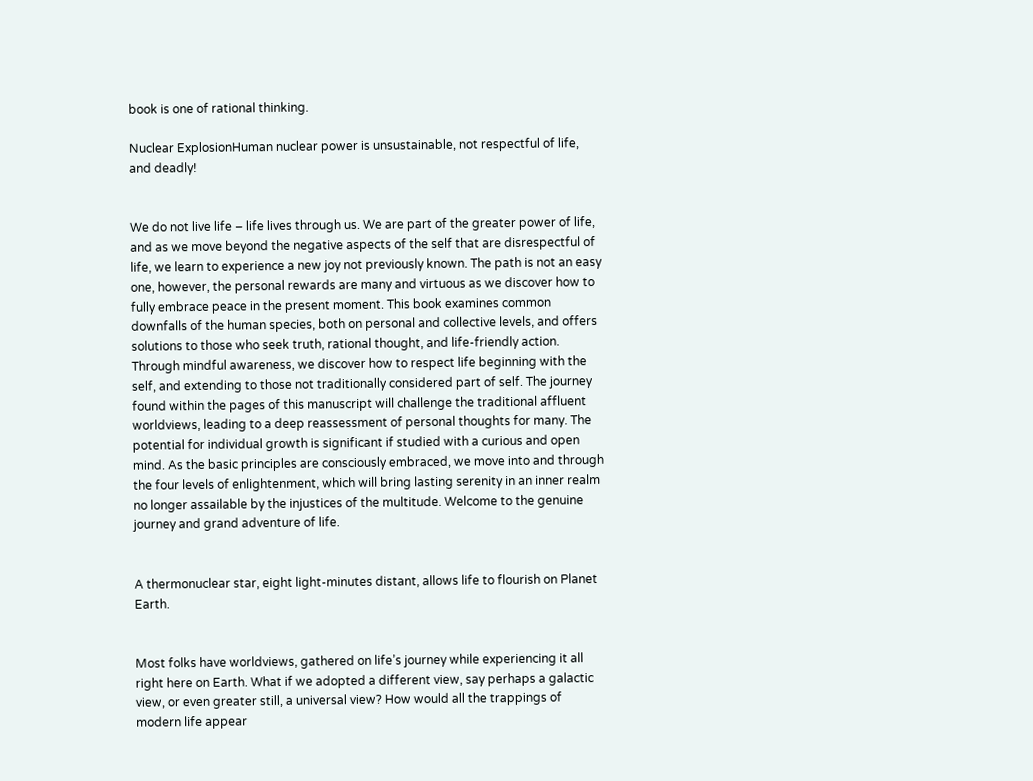book is one of rational thinking.

Nuclear ExplosionHuman nuclear power is unsustainable, not respectful of life, and deadly!


We do not live life – life lives through us. We are part of the greater power of life, and as we move beyond the negative aspects of the self that are disrespectful of life, we learn to experience a new joy not previously known. The path is not an easy one, however, the personal rewards are many and virtuous as we discover how to fully embrace peace in the present moment. This book examines common downfalls of the human species, both on personal and collective levels, and offers solutions to those who seek truth, rational thought, and life-friendly action. Through mindful awareness, we discover how to respect life beginning with the self, and extending to those not traditionally considered part of self. The journey found within the pages of this manuscript will challenge the traditional affluent worldviews, leading to a deep reassessment of personal thoughts for many. The potential for individual growth is significant if studied with a curious and open mind. As the basic principles are consciously embraced, we move into and through the four levels of enlightenment, which will bring lasting serenity in an inner realm no longer assailable by the injustices of the multitude. Welcome to the genuine journey and grand adventure of life.


A thermonuclear star, eight light-minutes distant, allows life to flourish on Planet Earth.


Most folks have worldviews, gathered on life’s journey while experiencing it all right here on Earth. What if we adopted a different view, say perhaps a galactic view, or even greater still, a universal view? How would all the trappings of modern life appear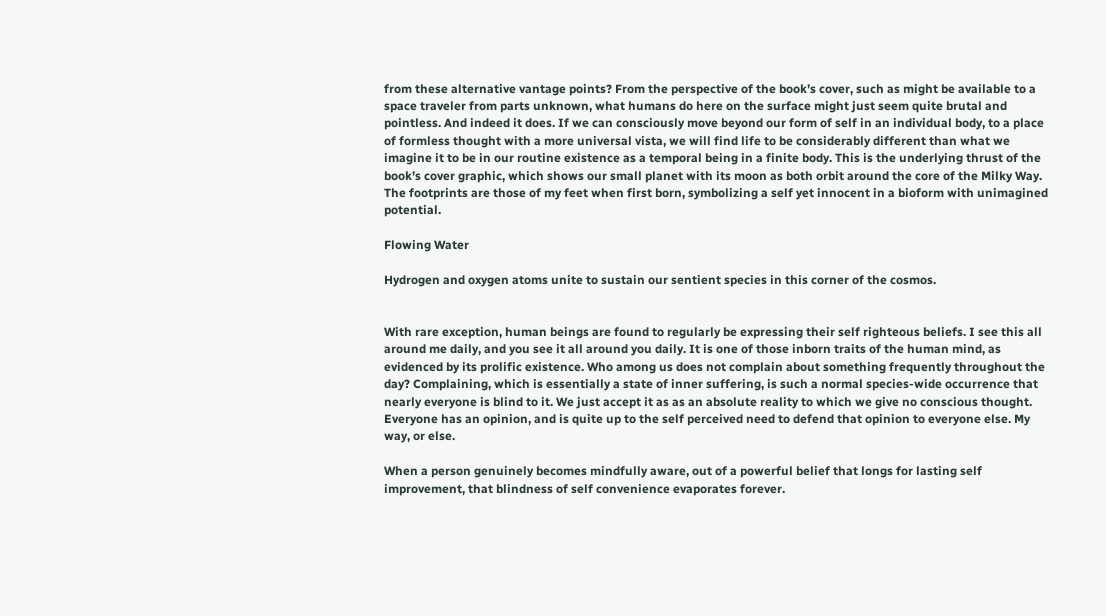from these alternative vantage points? From the perspective of the book’s cover, such as might be available to a space traveler from parts unknown, what humans do here on the surface might just seem quite brutal and pointless. And indeed it does. If we can consciously move beyond our form of self in an individual body, to a place of formless thought with a more universal vista, we will find life to be considerably different than what we imagine it to be in our routine existence as a temporal being in a finite body. This is the underlying thrust of the book’s cover graphic, which shows our small planet with its moon as both orbit around the core of the Milky Way. The footprints are those of my feet when first born, symbolizing a self yet innocent in a bioform with unimagined potential.

Flowing Water

Hydrogen and oxygen atoms unite to sustain our sentient species in this corner of the cosmos.


With rare exception, human beings are found to regularly be expressing their self righteous beliefs. I see this all around me daily, and you see it all around you daily. It is one of those inborn traits of the human mind, as evidenced by its prolific existence. Who among us does not complain about something frequently throughout the day? Complaining, which is essentially a state of inner suffering, is such a normal species-wide occurrence that nearly everyone is blind to it. We just accept it as as an absolute reality to which we give no conscious thought. Everyone has an opinion, and is quite up to the self perceived need to defend that opinion to everyone else. My way, or else.

When a person genuinely becomes mindfully aware, out of a powerful belief that longs for lasting self improvement, that blindness of self convenience evaporates forever.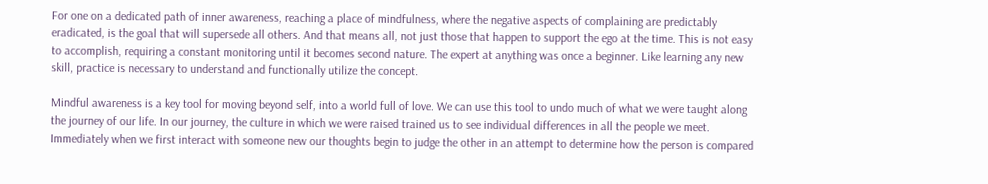For one on a dedicated path of inner awareness, reaching a place of mindfulness, where the negative aspects of complaining are predictably eradicated, is the goal that will supersede all others. And that means all, not just those that happen to support the ego at the time. This is not easy to accomplish, requiring a constant monitoring until it becomes second nature. The expert at anything was once a beginner. Like learning any new skill, practice is necessary to understand and functionally utilize the concept.

Mindful awareness is a key tool for moving beyond self, into a world full of love. We can use this tool to undo much of what we were taught along the journey of our life. In our journey, the culture in which we were raised trained us to see individual differences in all the people we meet. Immediately when we first interact with someone new our thoughts begin to judge the other in an attempt to determine how the person is compared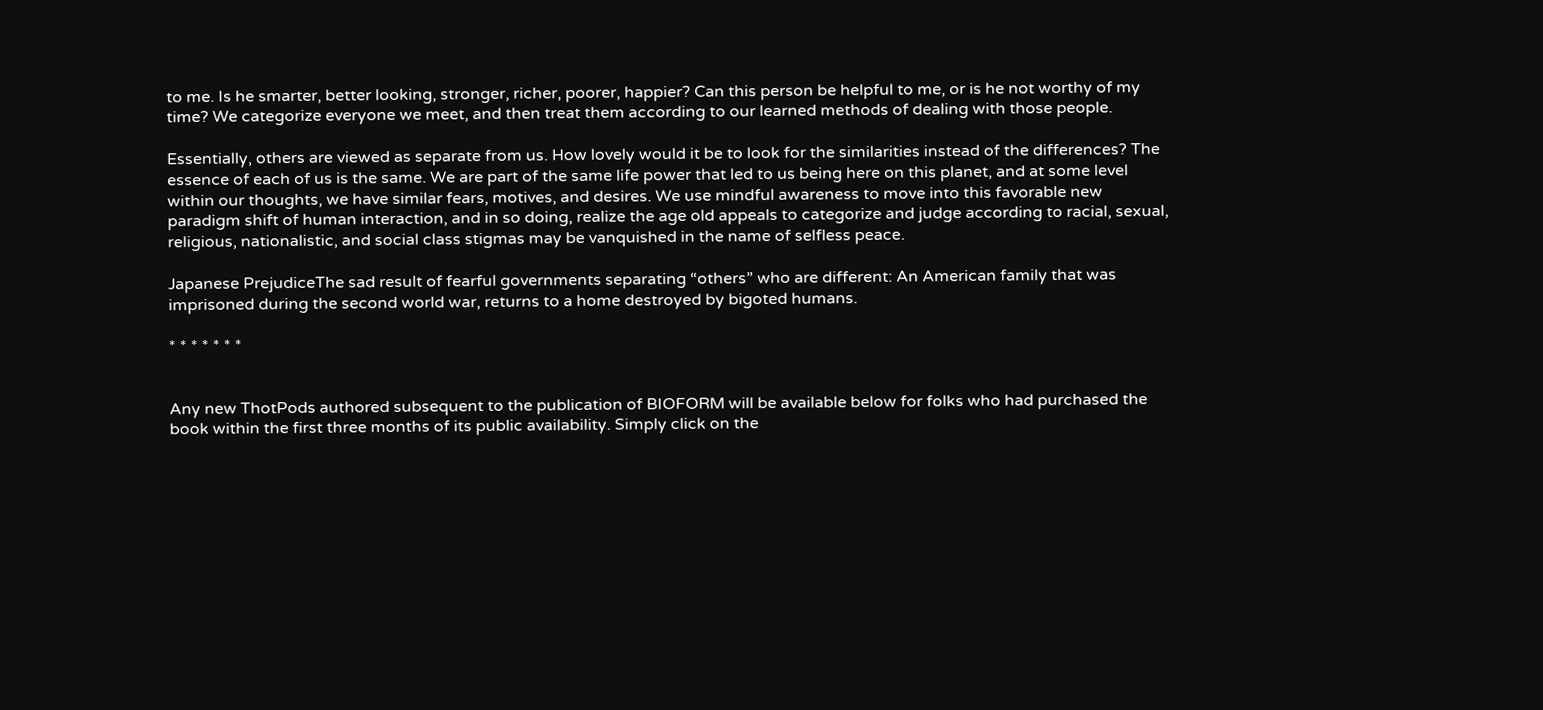to me. Is he smarter, better looking, stronger, richer, poorer, happier? Can this person be helpful to me, or is he not worthy of my time? We categorize everyone we meet, and then treat them according to our learned methods of dealing with those people.

Essentially, others are viewed as separate from us. How lovely would it be to look for the similarities instead of the differences? The essence of each of us is the same. We are part of the same life power that led to us being here on this planet, and at some level within our thoughts, we have similar fears, motives, and desires. We use mindful awareness to move into this favorable new paradigm shift of human interaction, and in so doing, realize the age old appeals to categorize and judge according to racial, sexual, religious, nationalistic, and social class stigmas may be vanquished in the name of selfless peace.

Japanese PrejudiceThe sad result of fearful governments separating “others” who are different: An American family that was imprisoned during the second world war, returns to a home destroyed by bigoted humans.

* * * * * * *


Any new ThotPods authored subsequent to the publication of BIOFORM will be available below for folks who had purchased the book within the first three months of its public availability. Simply click on the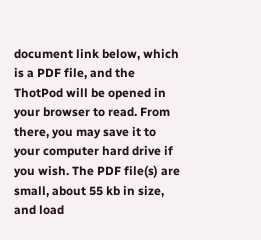document link below, which is a PDF file, and the ThotPod will be opened in your browser to read. From there, you may save it to your computer hard drive if you wish. The PDF file(s) are small, about 55 kb in size, and load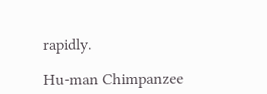rapidly.

Hu-man Chimpanzee